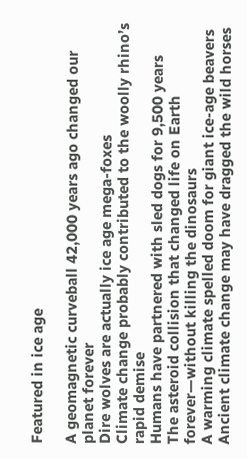Featured in ice age

A geomagnetic curveball 42,000 years ago changed our planet forever
Dire wolves are actually ice age mega-foxes
Climate change probably contributed to the woolly rhino’s rapid demise
Humans have partnered with sled dogs for 9,500 years
The asteroid collision that changed life on Earth forever—without killing the dinosaurs
A warming climate spelled doom for giant ice-age beavers
Ancient climate change may have dragged the wild horses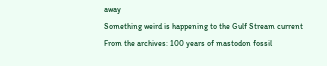away
Something weird is happening to the Gulf Stream current
From the archives: 100 years of mastodon fossil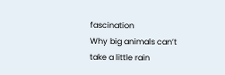fascination
Why big animals can’t take a little rain